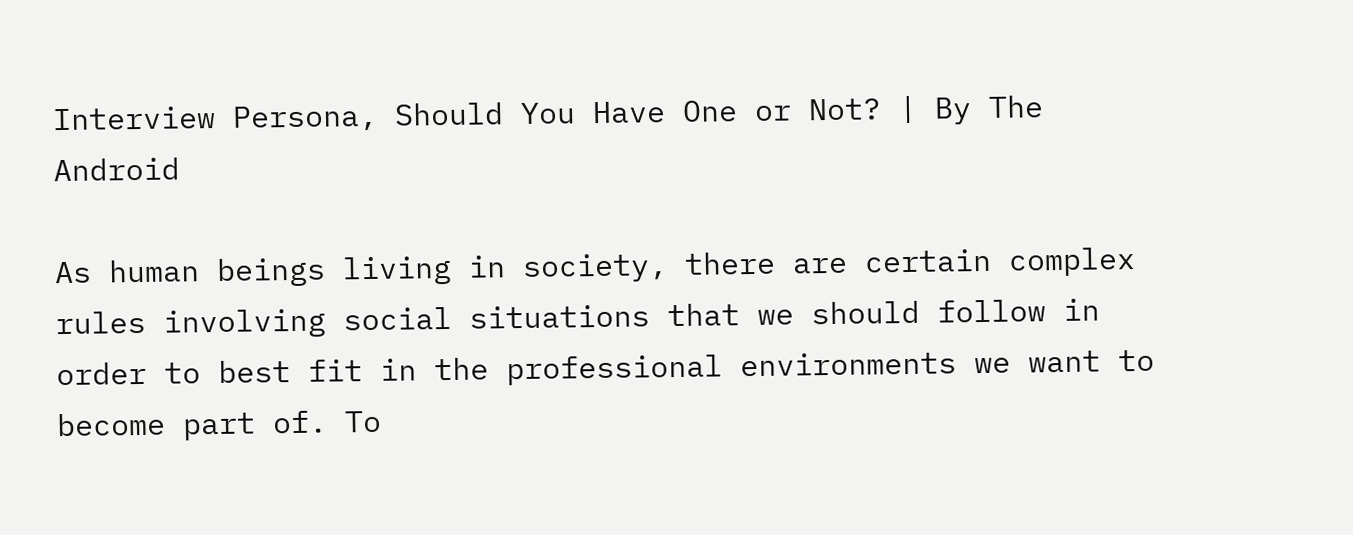Interview Persona, Should You Have One or Not? | By The Android

As human beings living in society, there are certain complex rules involving social situations that we should follow in order to best fit in the professional environments we want to become part of. To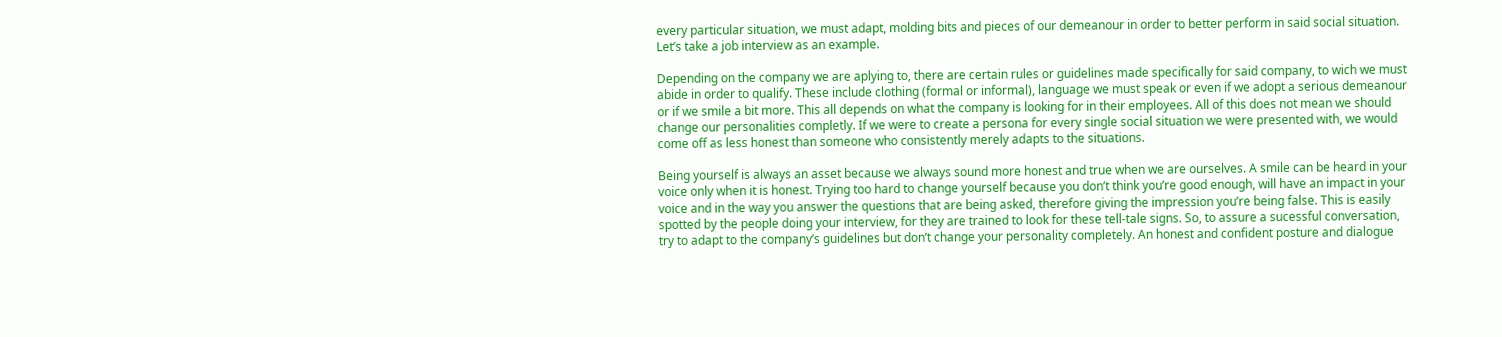every particular situation, we must adapt, molding bits and pieces of our demeanour in order to better perform in said social situation. Let’s take a job interview as an example.

Depending on the company we are aplying to, there are certain rules or guidelines made specifically for said company, to wich we must abide in order to qualify. These include clothing (formal or informal), language we must speak or even if we adopt a serious demeanour or if we smile a bit more. This all depends on what the company is looking for in their employees. All of this does not mean we should change our personalities completly. If we were to create a persona for every single social situation we were presented with, we would come off as less honest than someone who consistently merely adapts to the situations.

Being yourself is always an asset because we always sound more honest and true when we are ourselves. A smile can be heard in your voice only when it is honest. Trying too hard to change yourself because you don’t think you’re good enough, will have an impact in your voice and in the way you answer the questions that are being asked, therefore giving the impression you’re being false. This is easily spotted by the people doing your interview, for they are trained to look for these tell-tale signs. So, to assure a sucessful conversation, try to adapt to the company’s guidelines but don’t change your personality completely. An honest and confident posture and dialogue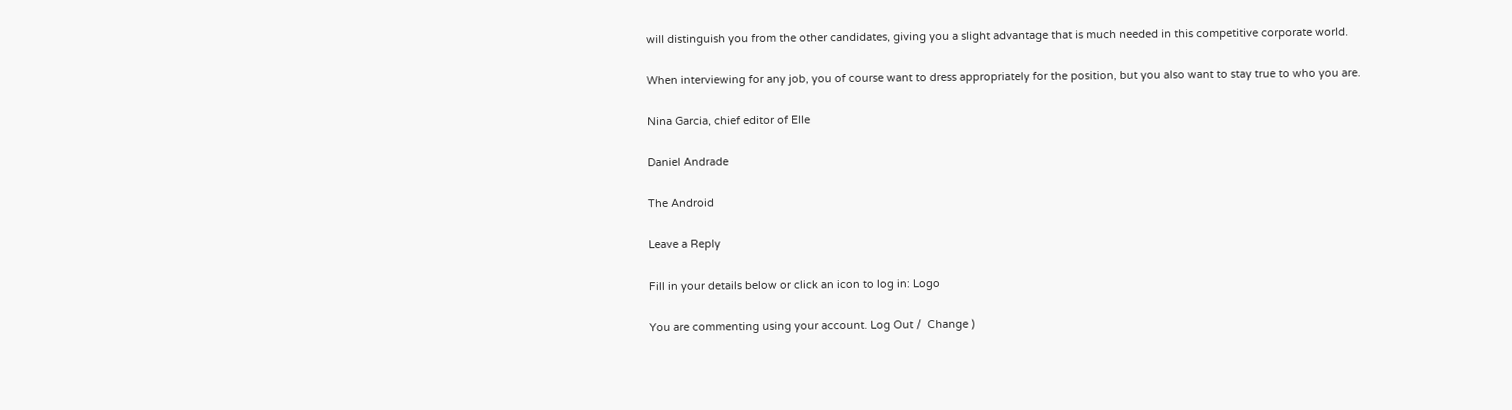will distinguish you from the other candidates, giving you a slight advantage that is much needed in this competitive corporate world.

When interviewing for any job, you of course want to dress appropriately for the position, but you also want to stay true to who you are.

Nina Garcia, chief editor of Elle

Daniel Andrade

The Android

Leave a Reply

Fill in your details below or click an icon to log in: Logo

You are commenting using your account. Log Out /  Change )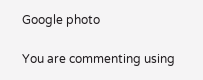Google photo

You are commenting using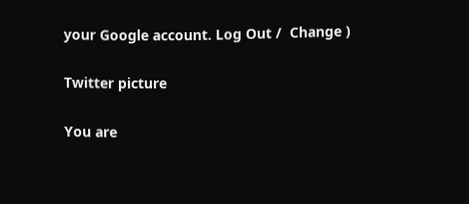your Google account. Log Out /  Change )

Twitter picture

You are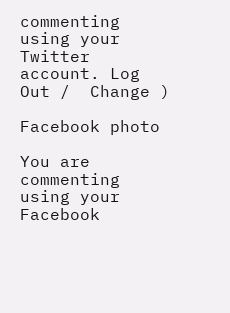commenting using your Twitter account. Log Out /  Change )

Facebook photo

You are commenting using your Facebook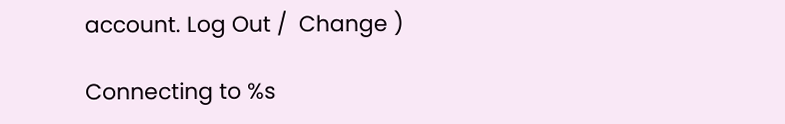account. Log Out /  Change )

Connecting to %s